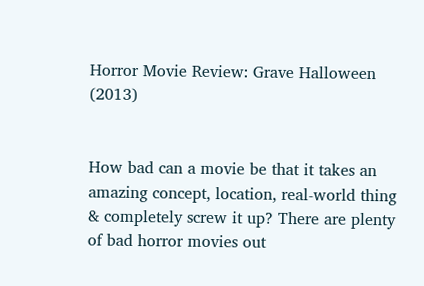Horror Movie Review: Grave Halloween (2013)


How bad can a movie be that it takes an amazing concept, location, real-world thing & completely screw it up? There are plenty of bad horror movies out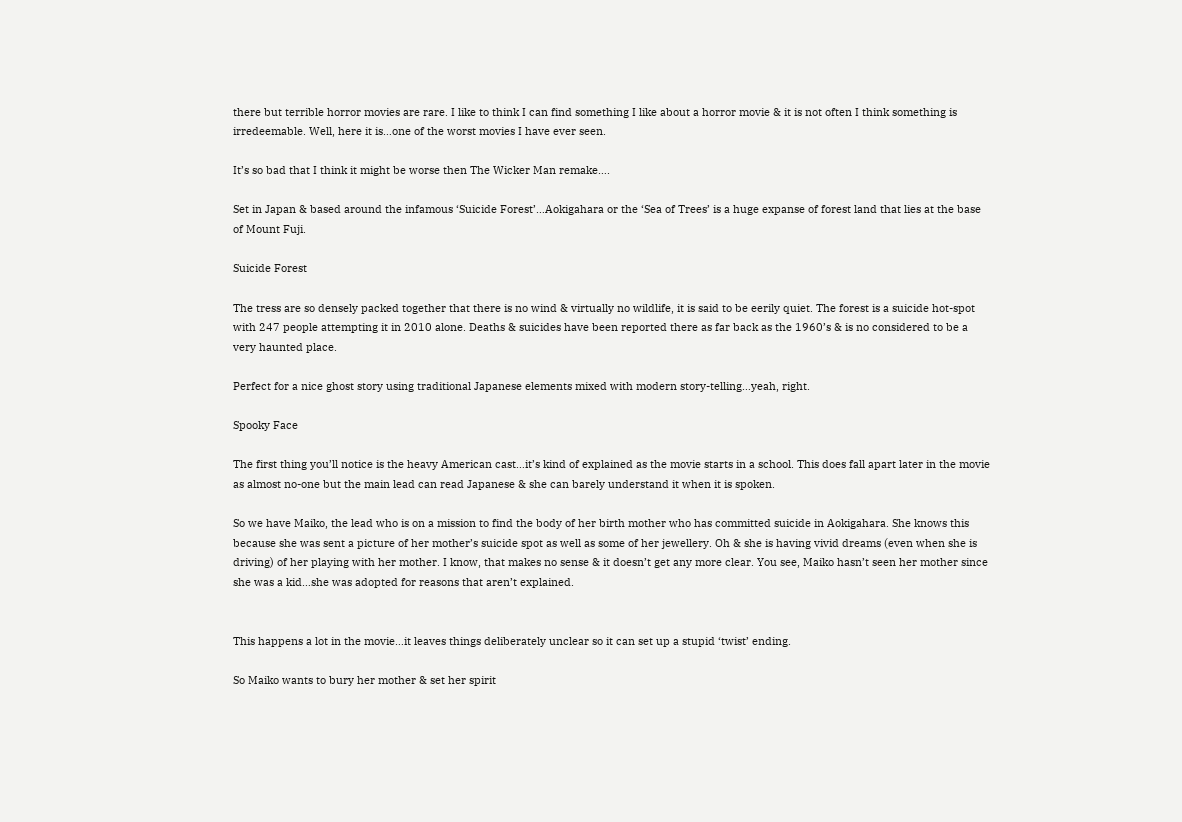there but terrible horror movies are rare. I like to think I can find something I like about a horror movie & it is not often I think something is irredeemable. Well, here it is…one of the worst movies I have ever seen.

It’s so bad that I think it might be worse then The Wicker Man remake….

Set in Japan & based around the infamous ‘Suicide Forest’…Aokigahara or the ‘Sea of Trees’ is a huge expanse of forest land that lies at the base of Mount Fuji.

Suicide Forest

The tress are so densely packed together that there is no wind & virtually no wildlife, it is said to be eerily quiet. The forest is a suicide hot-spot with 247 people attempting it in 2010 alone. Deaths & suicides have been reported there as far back as the 1960’s & is no considered to be a very haunted place.

Perfect for a nice ghost story using traditional Japanese elements mixed with modern story-telling…yeah, right.

Spooky Face

The first thing you’ll notice is the heavy American cast…it’s kind of explained as the movie starts in a school. This does fall apart later in the movie as almost no-one but the main lead can read Japanese & she can barely understand it when it is spoken.

So we have Maiko, the lead who is on a mission to find the body of her birth mother who has committed suicide in Aokigahara. She knows this because she was sent a picture of her mother’s suicide spot as well as some of her jewellery. Oh & she is having vivid dreams (even when she is driving) of her playing with her mother. I know, that makes no sense & it doesn’t get any more clear. You see, Maiko hasn’t seen her mother since she was a kid…she was adopted for reasons that aren’t explained.


This happens a lot in the movie…it leaves things deliberately unclear so it can set up a stupid ‘twist’ ending.

So Maiko wants to bury her mother & set her spirit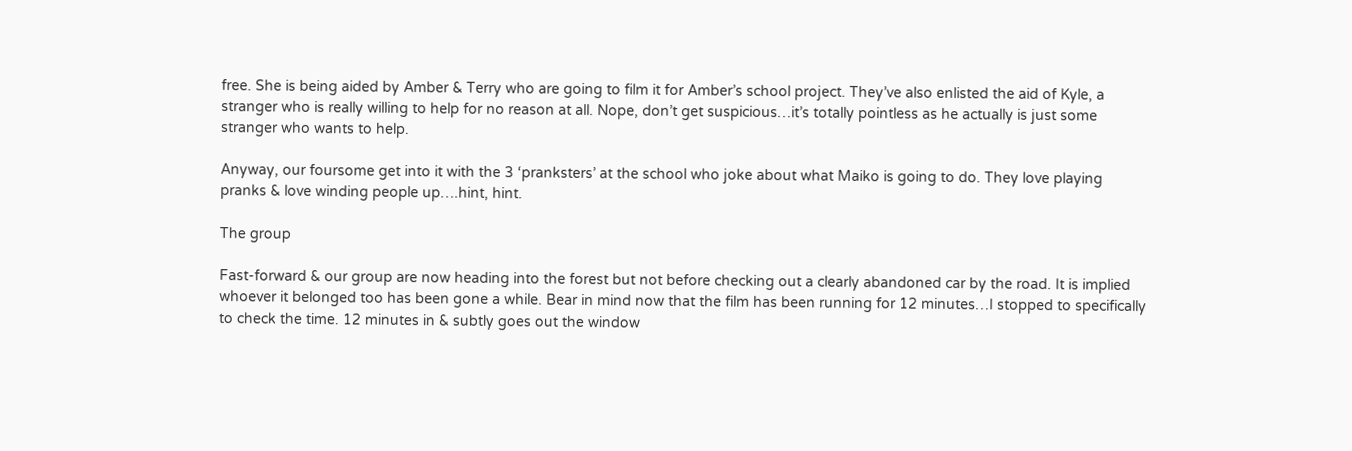free. She is being aided by Amber & Terry who are going to film it for Amber’s school project. They’ve also enlisted the aid of Kyle, a stranger who is really willing to help for no reason at all. Nope, don’t get suspicious…it’s totally pointless as he actually is just some stranger who wants to help.

Anyway, our foursome get into it with the 3 ‘pranksters’ at the school who joke about what Maiko is going to do. They love playing pranks & love winding people up….hint, hint.

The group

Fast-forward & our group are now heading into the forest but not before checking out a clearly abandoned car by the road. It is implied whoever it belonged too has been gone a while. Bear in mind now that the film has been running for 12 minutes…I stopped to specifically to check the time. 12 minutes in & subtly goes out the window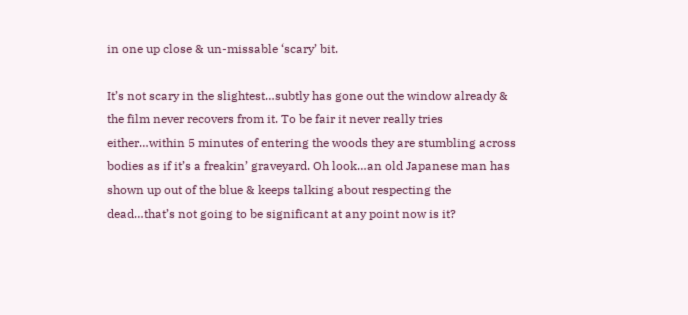in one up close & un-missable ‘scary’ bit.

It’s not scary in the slightest…subtly has gone out the window already & the film never recovers from it. To be fair it never really tries either…within 5 minutes of entering the woods they are stumbling across bodies as if it’s a freakin’ graveyard. Oh look…an old Japanese man has shown up out of the blue & keeps talking about respecting the dead…that’s not going to be significant at any point now is it?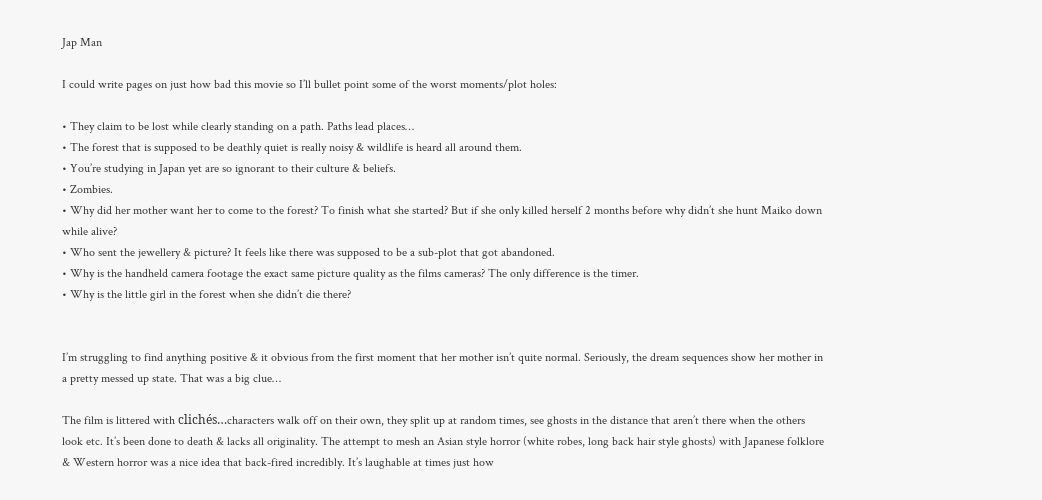Jap Man

I could write pages on just how bad this movie so I’ll bullet point some of the worst moments/plot holes:

• They claim to be lost while clearly standing on a path. Paths lead places…
• The forest that is supposed to be deathly quiet is really noisy & wildlife is heard all around them.
• You’re studying in Japan yet are so ignorant to their culture & beliefs.
• Zombies.
• Why did her mother want her to come to the forest? To finish what she started? But if she only killed herself 2 months before why didn’t she hunt Maiko down while alive?
• Who sent the jewellery & picture? It feels like there was supposed to be a sub-plot that got abandoned.
• Why is the handheld camera footage the exact same picture quality as the films cameras? The only difference is the timer.
• Why is the little girl in the forest when she didn’t die there?


I’m struggling to find anything positive & it obvious from the first moment that her mother isn’t quite normal. Seriously, the dream sequences show her mother in a pretty messed up state. That was a big clue…

The film is littered with clichés…characters walk off on their own, they split up at random times, see ghosts in the distance that aren’t there when the others look etc. It’s been done to death & lacks all originality. The attempt to mesh an Asian style horror (white robes, long back hair style ghosts) with Japanese folklore & Western horror was a nice idea that back-fired incredibly. It’s laughable at times just how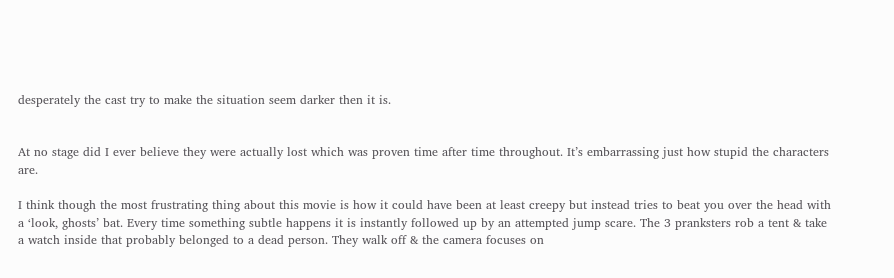desperately the cast try to make the situation seem darker then it is.


At no stage did I ever believe they were actually lost which was proven time after time throughout. It’s embarrassing just how stupid the characters are.

I think though the most frustrating thing about this movie is how it could have been at least creepy but instead tries to beat you over the head with a ‘look, ghosts’ bat. Every time something subtle happens it is instantly followed up by an attempted jump scare. The 3 pranksters rob a tent & take a watch inside that probably belonged to a dead person. They walk off & the camera focuses on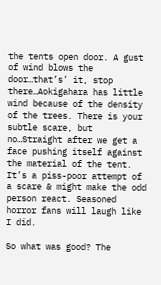the tents open door. A gust of wind blows the door…that’s’ it, stop there…Aokigahara has little wind because of the density of the trees. There is your subtle scare, but no…Straight after we get a face pushing itself against the material of the tent. It’s a piss-poor attempt of a scare & might make the odd person react. Seasoned horror fans will laugh like I did.

So what was good? The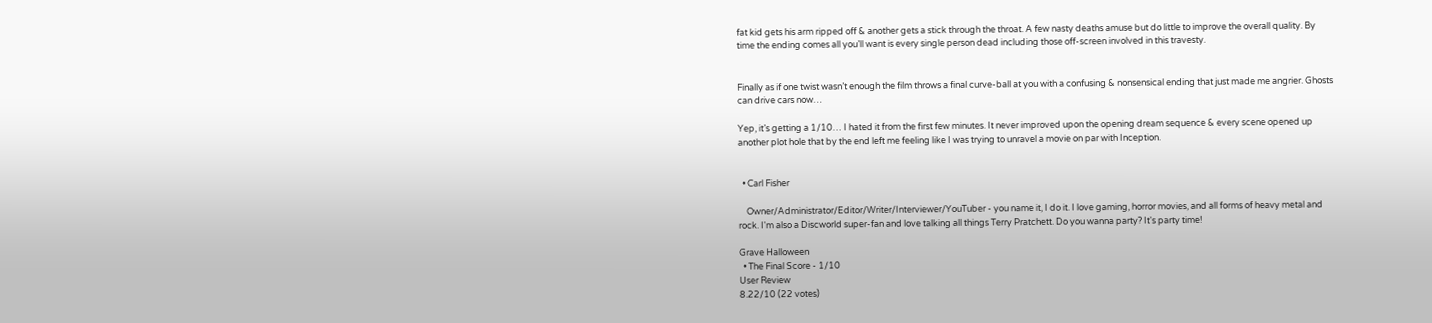fat kid gets his arm ripped off & another gets a stick through the throat. A few nasty deaths amuse but do little to improve the overall quality. By time the ending comes all you’ll want is every single person dead including those off-screen involved in this travesty.


Finally as if one twist wasn’t enough the film throws a final curve-ball at you with a confusing & nonsensical ending that just made me angrier. Ghosts can drive cars now…

Yep, it’s getting a 1/10… I hated it from the first few minutes. It never improved upon the opening dream sequence & every scene opened up another plot hole that by the end left me feeling like I was trying to unravel a movie on par with Inception.


  • Carl Fisher

    Owner/Administrator/Editor/Writer/Interviewer/YouTuber - you name it, I do it. I love gaming, horror movies, and all forms of heavy metal and rock. I'm also a Discworld super-fan and love talking all things Terry Pratchett. Do you wanna party? It's party time!

Grave Halloween
  • The Final Score - 1/10
User Review
8.22/10 (22 votes)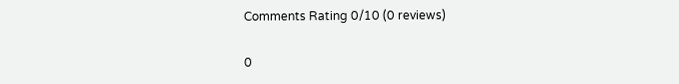Comments Rating 0/10 (0 reviews)

0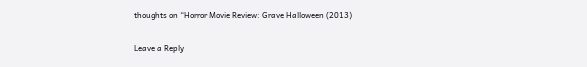thoughts on “Horror Movie Review: Grave Halloween (2013)

Leave a Reply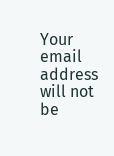Your email address will not be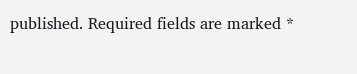published. Required fields are marked *